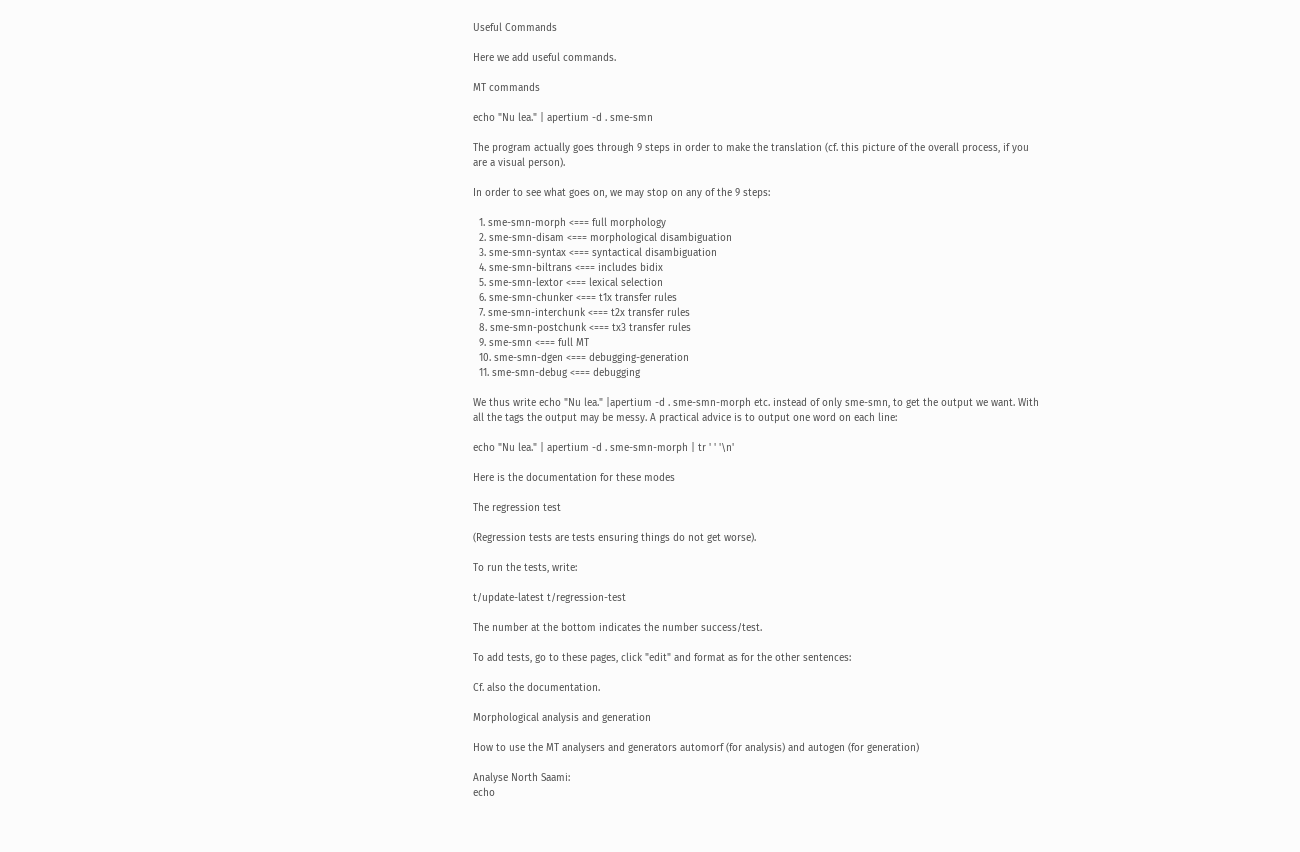Useful Commands

Here we add useful commands.

MT commands

echo "Nu lea." | apertium -d . sme-smn

The program actually goes through 9 steps in order to make the translation (cf. this picture of the overall process, if you are a visual person).

In order to see what goes on, we may stop on any of the 9 steps:

  1. sme-smn-morph <=== full morphology
  2. sme-smn-disam <=== morphological disambiguation
  3. sme-smn-syntax <=== syntactical disambiguation
  4. sme-smn-biltrans <=== includes bidix
  5. sme-smn-lextor <=== lexical selection
  6. sme-smn-chunker <=== t1x transfer rules
  7. sme-smn-interchunk <=== t2x transfer rules
  8. sme-smn-postchunk <=== tx3 transfer rules
  9. sme-smn <=== full MT
  10. sme-smn-dgen <=== debugging-generation
  11. sme-smn-debug <=== debugging

We thus write echo "Nu lea." |apertium -d . sme-smn-morph etc. instead of only sme-smn, to get the output we want. With all the tags the output may be messy. A practical advice is to output one word on each line:

echo "Nu lea." | apertium -d . sme-smn-morph | tr ' ' '\n'

Here is the documentation for these modes

The regression test

(Regression tests are tests ensuring things do not get worse).

To run the tests, write:

t/update-latest t/regression-test

The number at the bottom indicates the number success/test.

To add tests, go to these pages, click "edit" and format as for the other sentences:

Cf. also the documentation.

Morphological analysis and generation

How to use the MT analysers and generators automorf (for analysis) and autogen (for generation)

Analyse North Saami:
echo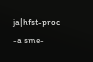ja|hfst-proc -a sme-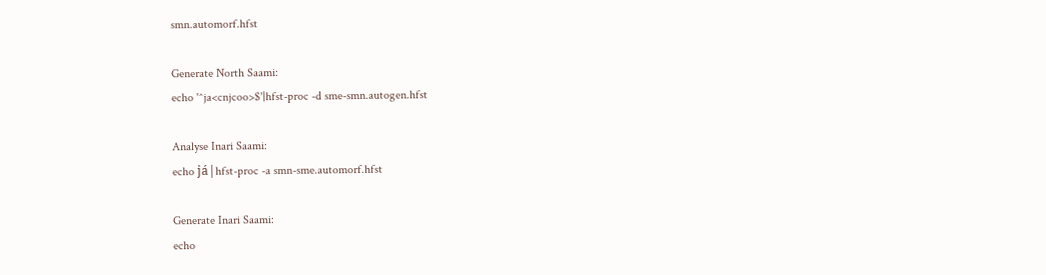smn.automorf.hfst

Generate North Saami:
echo '^ja<cnjcoo>$'|hfst-proc -d sme-smn.autogen.hfst

Analyse Inari Saami:
echo já|hfst-proc -a smn-sme.automorf.hfst

Generate Inari Saami:
echo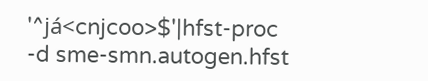'^já<cnjcoo>$'|hfst-proc -d sme-smn.autogen.hfst